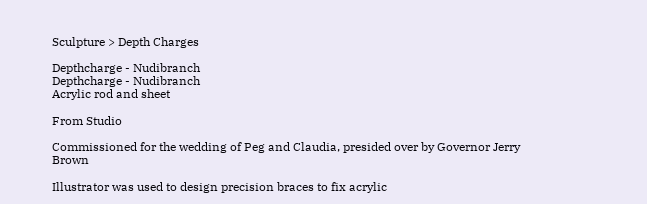Sculpture > Depth Charges

Depthcharge - Nudibranch
Depthcharge - Nudibranch
Acrylic rod and sheet

From Studio

Commissioned for the wedding of Peg and Claudia, presided over by Governor Jerry Brown

Illustrator was used to design precision braces to fix acrylic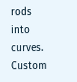rods into curves. Custom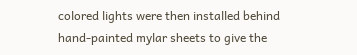colored lights were then installed behind hand-painted mylar sheets to give the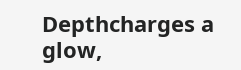Depthcharges a glow,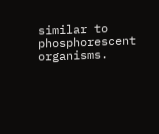similar to phosphorescent organisms.